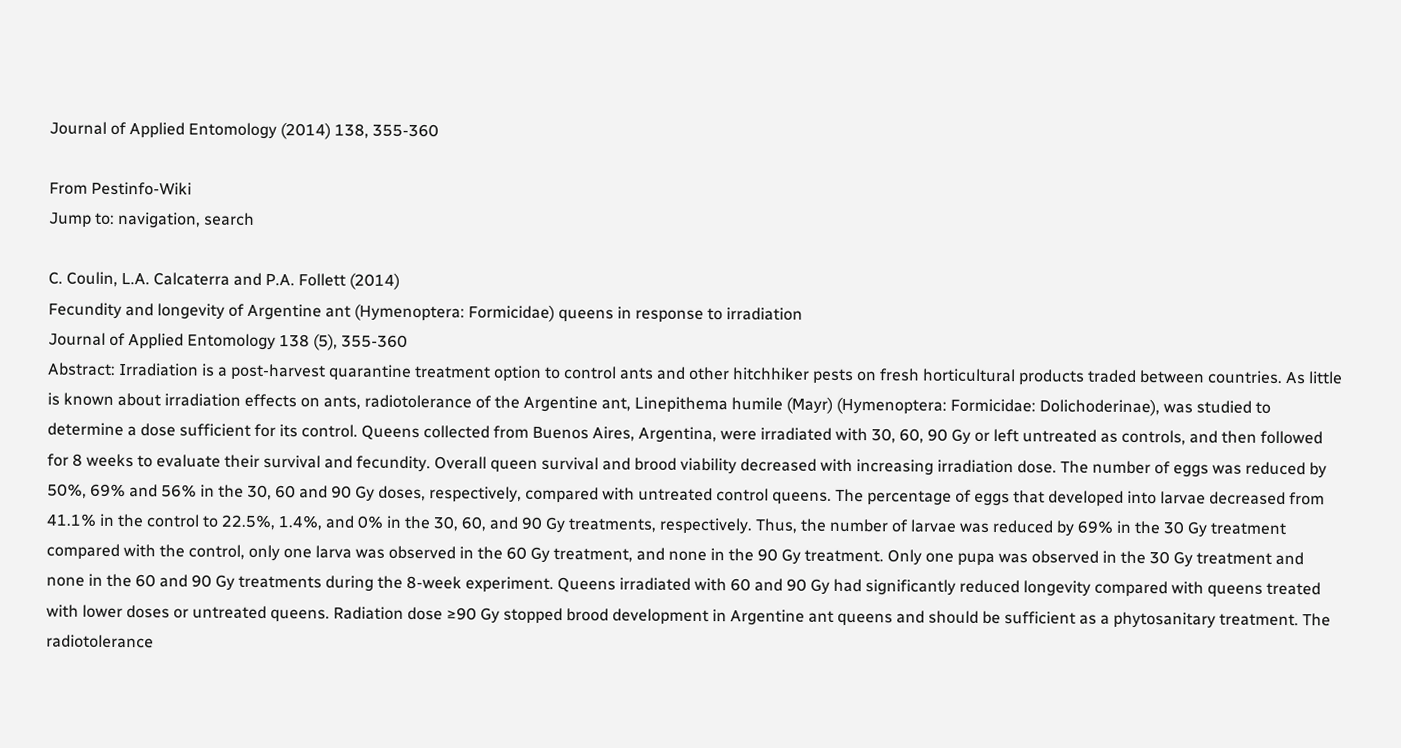Journal of Applied Entomology (2014) 138, 355-360

From Pestinfo-Wiki
Jump to: navigation, search

C. Coulin, L.A. Calcaterra and P.A. Follett (2014)
Fecundity and longevity of Argentine ant (Hymenoptera: Formicidae) queens in response to irradiation
Journal of Applied Entomology 138 (5), 355-360
Abstract: Irradiation is a post-harvest quarantine treatment option to control ants and other hitchhiker pests on fresh horticultural products traded between countries. As little is known about irradiation effects on ants, radiotolerance of the Argentine ant, Linepithema humile (Mayr) (Hymenoptera: Formicidae: Dolichoderinae), was studied to determine a dose sufficient for its control. Queens collected from Buenos Aires, Argentina, were irradiated with 30, 60, 90 Gy or left untreated as controls, and then followed for 8 weeks to evaluate their survival and fecundity. Overall queen survival and brood viability decreased with increasing irradiation dose. The number of eggs was reduced by 50%, 69% and 56% in the 30, 60 and 90 Gy doses, respectively, compared with untreated control queens. The percentage of eggs that developed into larvae decreased from 41.1% in the control to 22.5%, 1.4%, and 0% in the 30, 60, and 90 Gy treatments, respectively. Thus, the number of larvae was reduced by 69% in the 30 Gy treatment compared with the control, only one larva was observed in the 60 Gy treatment, and none in the 90 Gy treatment. Only one pupa was observed in the 30 Gy treatment and none in the 60 and 90 Gy treatments during the 8-week experiment. Queens irradiated with 60 and 90 Gy had significantly reduced longevity compared with queens treated with lower doses or untreated queens. Radiation dose ≥90 Gy stopped brood development in Argentine ant queens and should be sufficient as a phytosanitary treatment. The radiotolerance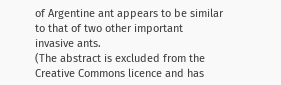of Argentine ant appears to be similar to that of two other important invasive ants.
(The abstract is excluded from the Creative Commons licence and has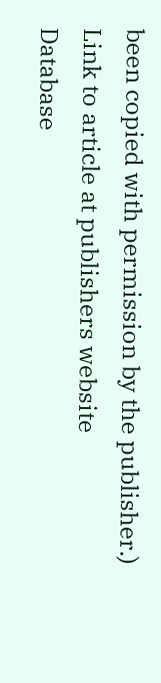been copied with permission by the publisher.)
Link to article at publishers website
Database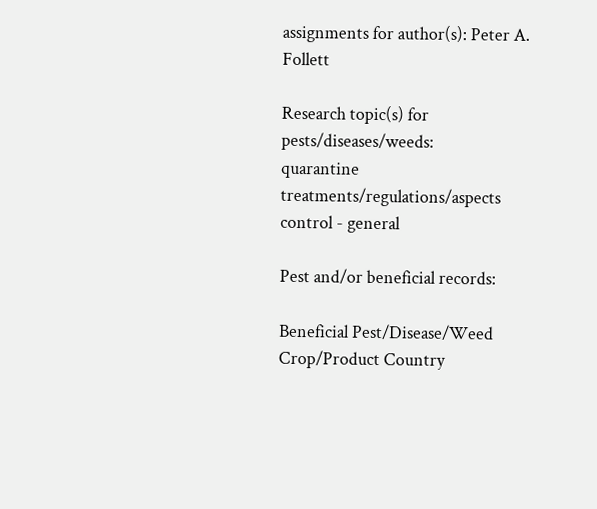assignments for author(s): Peter A. Follett

Research topic(s) for pests/diseases/weeds:
quarantine treatments/regulations/aspects
control - general

Pest and/or beneficial records:

Beneficial Pest/Disease/Weed Crop/Product Country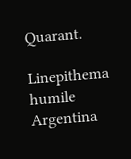Quarant.

Linepithema humile Argentina